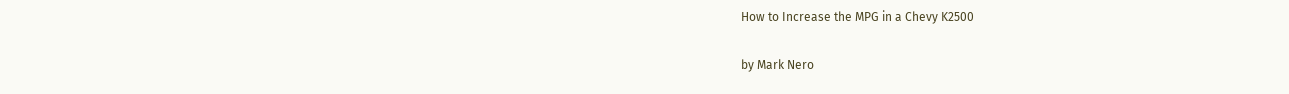How to Increase the MPG in a Chevy K2500

by Mark Nero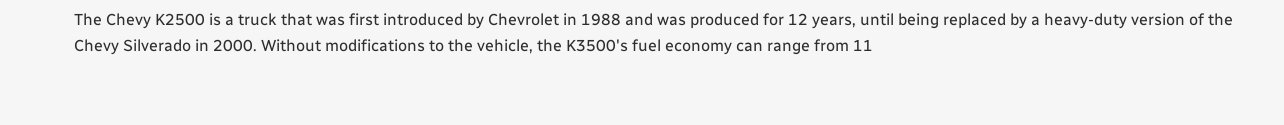The Chevy K2500 is a truck that was first introduced by Chevrolet in 1988 and was produced for 12 years, until being replaced by a heavy-duty version of the Chevy Silverado in 2000. Without modifications to the vehicle, the K3500's fuel economy can range from 11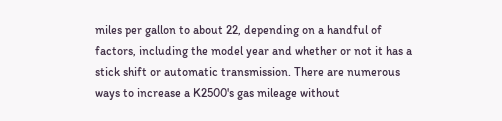miles per gallon to about 22, depending on a handful of factors, including the model year and whether or not it has a stick shift or automatic transmission. There are numerous ways to increase a K2500's gas mileage without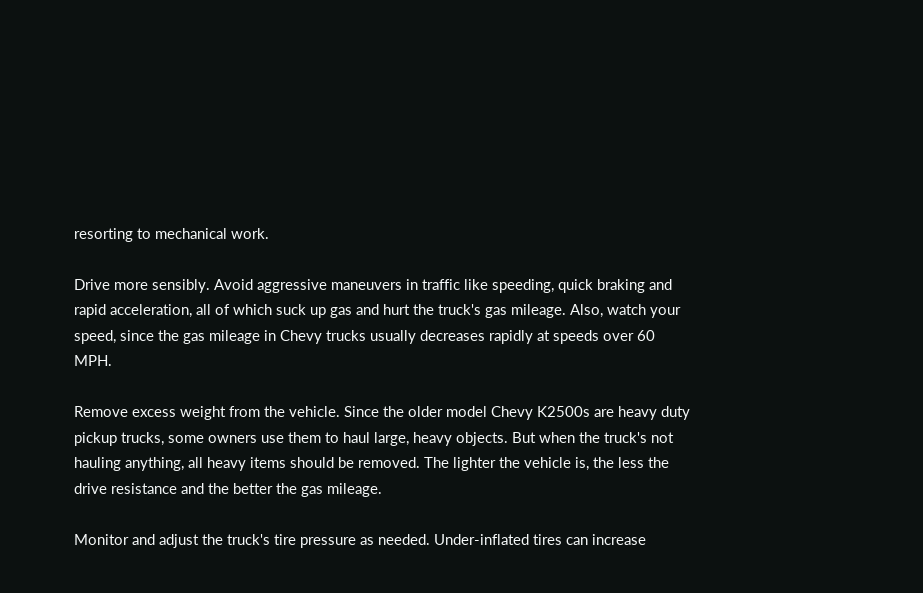resorting to mechanical work.

Drive more sensibly. Avoid aggressive maneuvers in traffic like speeding, quick braking and rapid acceleration, all of which suck up gas and hurt the truck's gas mileage. Also, watch your speed, since the gas mileage in Chevy trucks usually decreases rapidly at speeds over 60 MPH.

Remove excess weight from the vehicle. Since the older model Chevy K2500s are heavy duty pickup trucks, some owners use them to haul large, heavy objects. But when the truck's not hauling anything, all heavy items should be removed. The lighter the vehicle is, the less the drive resistance and the better the gas mileage.

Monitor and adjust the truck's tire pressure as needed. Under-inflated tires can increase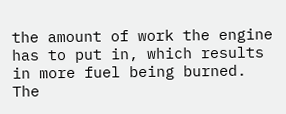the amount of work the engine has to put in, which results in more fuel being burned. The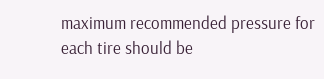maximum recommended pressure for each tire should be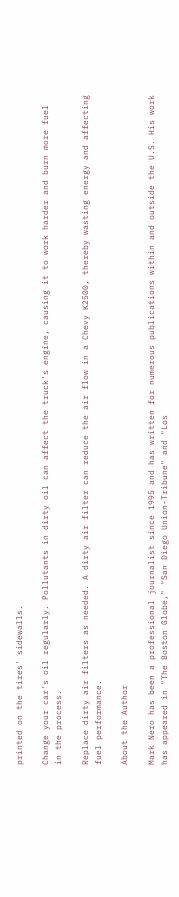printed on the tires' sidewalls.

Change your car's oil regularly. Pollutants in dirty oil can affect the truck's engine, causing it to work harder and burn more fuel in the process.

Replace dirty air filters as needed. A dirty air filter can reduce the air flow in a Chevy K2500, thereby wasting energy and affecting fuel performance.

About the Author

Mark Nero has been a professional journalist since 1995 and has written for numerous publications within and outside the U.S. His work has appeared in "The Boston Globe," "San Diego Union-Tribune" and "Los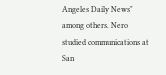Angeles Daily News" among others. Nero studied communications at San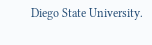Diego State University.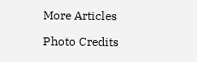More Articles

Photo Credits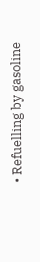• Refuelling by gasoline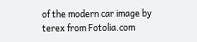of the modern car image by terex from Fotolia.com